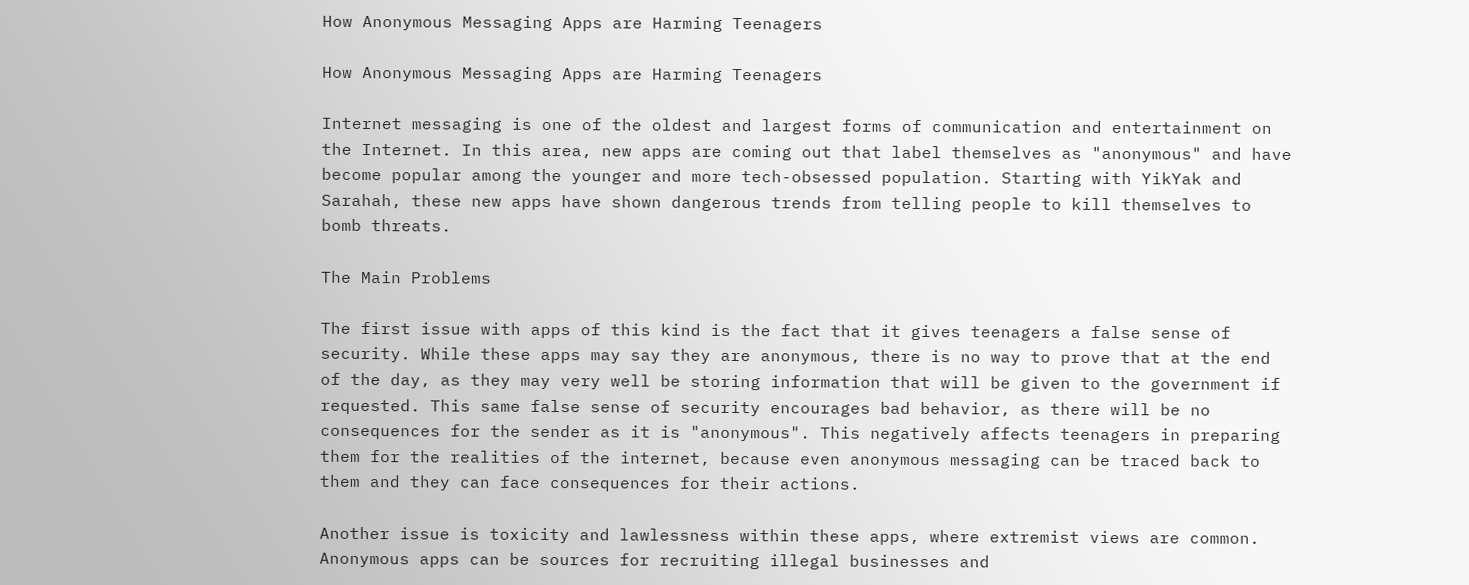How Anonymous Messaging Apps are Harming Teenagers

How Anonymous Messaging Apps are Harming Teenagers

Internet messaging is one of the oldest and largest forms of communication and entertainment on the Internet. In this area, new apps are coming out that label themselves as "anonymous" and have become popular among the younger and more tech-obsessed population. Starting with YikYak and Sarahah, these new apps have shown dangerous trends from telling people to kill themselves to bomb threats.

The Main Problems

The first issue with apps of this kind is the fact that it gives teenagers a false sense of security. While these apps may say they are anonymous, there is no way to prove that at the end of the day, as they may very well be storing information that will be given to the government if requested. This same false sense of security encourages bad behavior, as there will be no consequences for the sender as it is "anonymous". This negatively affects teenagers in preparing them for the realities of the internet, because even anonymous messaging can be traced back to them and they can face consequences for their actions.

Another issue is toxicity and lawlessness within these apps, where extremist views are common. Anonymous apps can be sources for recruiting illegal businesses and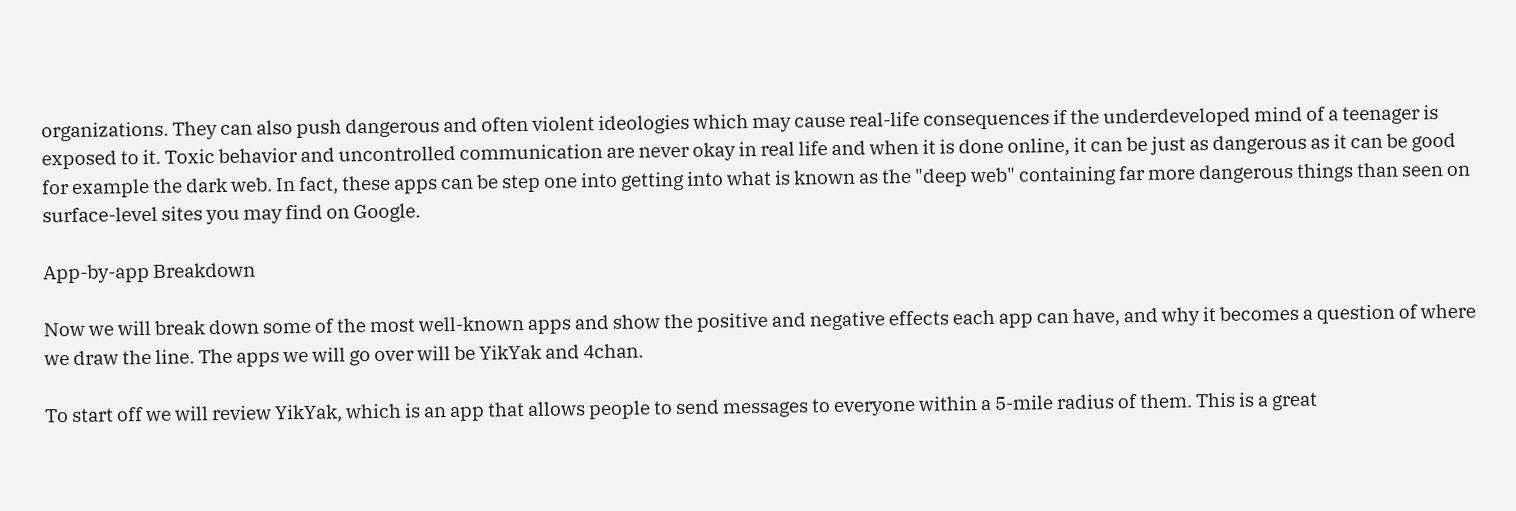organizations. They can also push dangerous and often violent ideologies which may cause real-life consequences if the underdeveloped mind of a teenager is exposed to it. Toxic behavior and uncontrolled communication are never okay in real life and when it is done online, it can be just as dangerous as it can be good for example the dark web. In fact, these apps can be step one into getting into what is known as the "deep web" containing far more dangerous things than seen on surface-level sites you may find on Google.

App-by-app Breakdown

Now we will break down some of the most well-known apps and show the positive and negative effects each app can have, and why it becomes a question of where we draw the line. The apps we will go over will be YikYak and 4chan.

To start off we will review YikYak, which is an app that allows people to send messages to everyone within a 5-mile radius of them. This is a great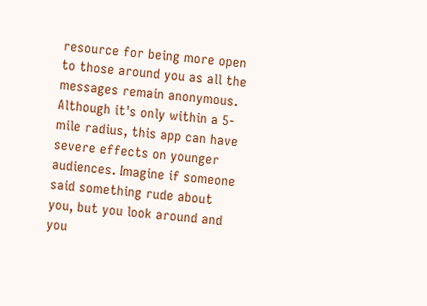resource for being more open to those around you as all the messages remain anonymous. Although it's only within a 5-mile radius, this app can have severe effects on younger audiences. Imagine if someone said something rude about you, but you look around and you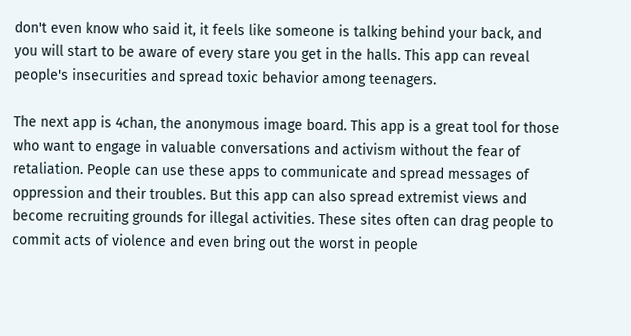don't even know who said it, it feels like someone is talking behind your back, and you will start to be aware of every stare you get in the halls. This app can reveal people's insecurities and spread toxic behavior among teenagers.

The next app is 4chan, the anonymous image board. This app is a great tool for those who want to engage in valuable conversations and activism without the fear of retaliation. People can use these apps to communicate and spread messages of oppression and their troubles. But this app can also spread extremist views and become recruiting grounds for illegal activities. These sites often can drag people to commit acts of violence and even bring out the worst in people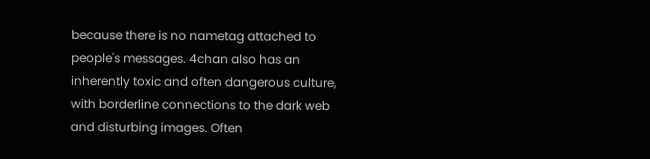because there is no nametag attached to people's messages. 4chan also has an inherently toxic and often dangerous culture, with borderline connections to the dark web and disturbing images. Often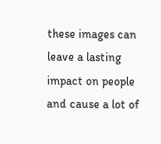these images can leave a lasting impact on people and cause a lot of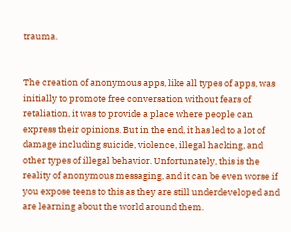trauma.


The creation of anonymous apps, like all types of apps, was initially to promote free conversation without fears of retaliation, it was to provide a place where people can express their opinions. But in the end, it has led to a lot of damage including suicide, violence, illegal hacking, and other types of illegal behavior. Unfortunately, this is the reality of anonymous messaging, and it can be even worse if you expose teens to this as they are still underdeveloped and are learning about the world around them.